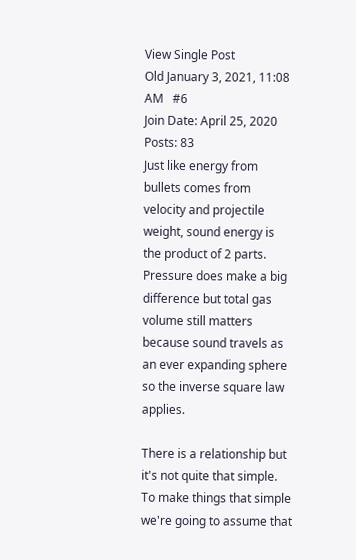View Single Post
Old January 3, 2021, 11:08 AM   #6
Join Date: April 25, 2020
Posts: 83
Just like energy from bullets comes from velocity and projectile weight, sound energy is the product of 2 parts. Pressure does make a big difference but total gas volume still matters because sound travels as an ever expanding sphere so the inverse square law applies.

There is a relationship but it's not quite that simple. To make things that simple we're going to assume that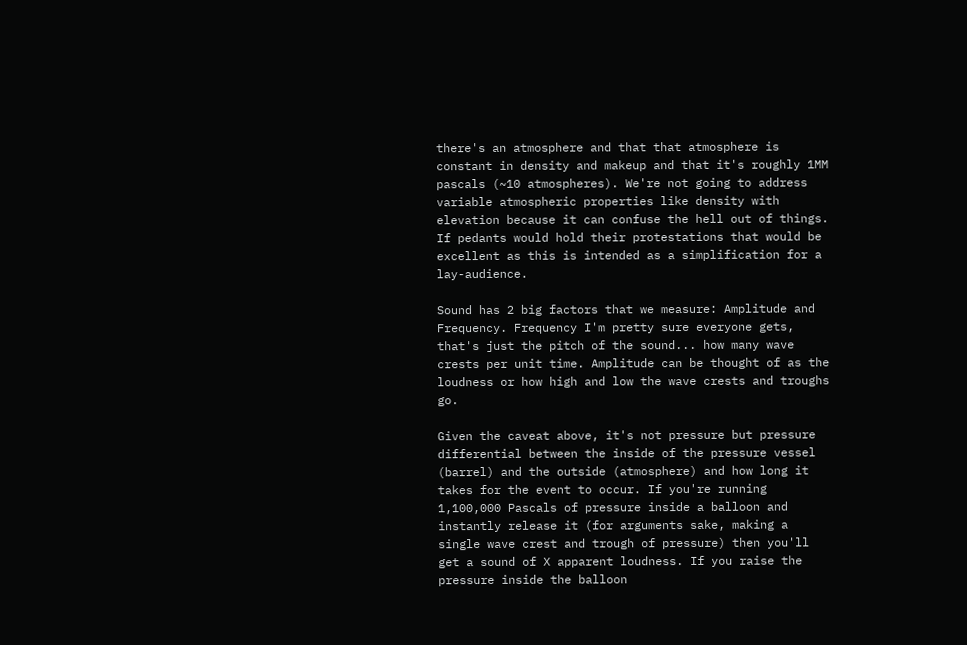there's an atmosphere and that that atmosphere is constant in density and makeup and that it's roughly 1MM pascals (~10 atmospheres). We're not going to address variable atmospheric properties like density with elevation because it can confuse the hell out of things. If pedants would hold their protestations that would be excellent as this is intended as a simplification for a lay-audience.

Sound has 2 big factors that we measure: Amplitude and Frequency. Frequency I'm pretty sure everyone gets, that's just the pitch of the sound... how many wave crests per unit time. Amplitude can be thought of as the loudness or how high and low the wave crests and troughs go.

Given the caveat above, it's not pressure but pressure differential between the inside of the pressure vessel (barrel) and the outside (atmosphere) and how long it takes for the event to occur. If you're running 1,100,000 Pascals of pressure inside a balloon and instantly release it (for arguments sake, making a single wave crest and trough of pressure) then you'll get a sound of X apparent loudness. If you raise the pressure inside the balloon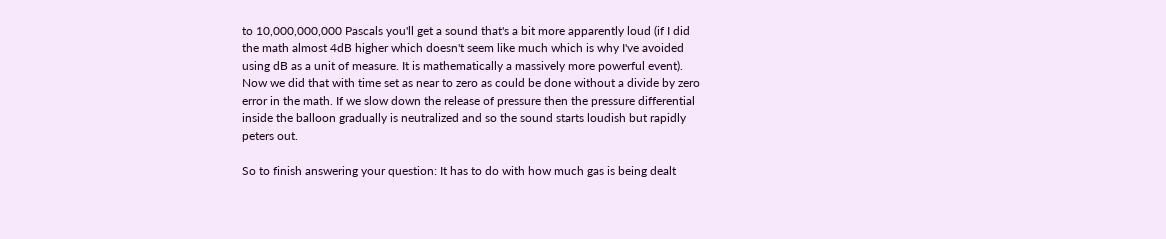to 10,000,000,000 Pascals you'll get a sound that's a bit more apparently loud (if I did the math almost 4dB higher which doesn't seem like much which is why I've avoided using dB as a unit of measure. It is mathematically a massively more powerful event). Now we did that with time set as near to zero as could be done without a divide by zero error in the math. If we slow down the release of pressure then the pressure differential inside the balloon gradually is neutralized and so the sound starts loudish but rapidly peters out.

So to finish answering your question: It has to do with how much gas is being dealt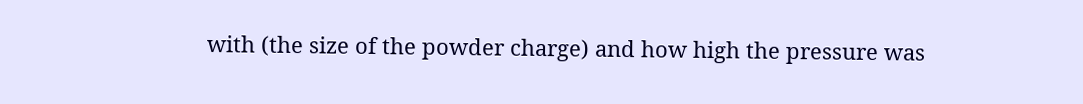with (the size of the powder charge) and how high the pressure was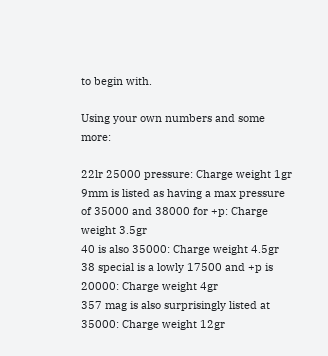to begin with.

Using your own numbers and some more:

22lr 25000 pressure: Charge weight 1gr
9mm is listed as having a max pressure of 35000 and 38000 for +p: Charge weight 3.5gr
40 is also 35000: Charge weight 4.5gr
38 special is a lowly 17500 and +p is 20000: Charge weight 4gr
357 mag is also surprisingly listed at 35000: Charge weight 12gr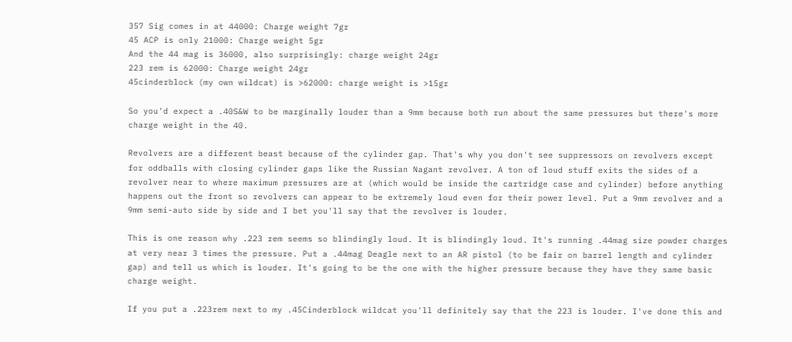357 Sig comes in at 44000: Charge weight 7gr
45 ACP is only 21000: Charge weight 5gr
And the 44 mag is 36000, also surprisingly: charge weight 24gr
223 rem is 62000: Charge weight 24gr
45cinderblock (my own wildcat) is >62000: charge weight is >15gr

So you'd expect a .40S&W to be marginally louder than a 9mm because both run about the same pressures but there's more charge weight in the 40.

Revolvers are a different beast because of the cylinder gap. That's why you don't see suppressors on revolvers except for oddballs with closing cylinder gaps like the Russian Nagant revolver. A ton of loud stuff exits the sides of a revolver near to where maximum pressures are at (which would be inside the cartridge case and cylinder) before anything happens out the front so revolvers can appear to be extremely loud even for their power level. Put a 9mm revolver and a 9mm semi-auto side by side and I bet you'll say that the revolver is louder.

This is one reason why .223 rem seems so blindingly loud. It is blindingly loud. It's running .44mag size powder charges at very near 3 times the pressure. Put a .44mag Deagle next to an AR pistol (to be fair on barrel length and cylinder gap) and tell us which is louder. It's going to be the one with the higher pressure because they have they same basic charge weight.

If you put a .223rem next to my .45Cinderblock wildcat you'll definitely say that the 223 is louder. I've done this and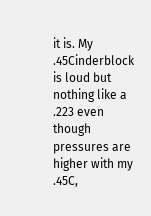it is. My .45Cinderblock is loud but nothing like a .223 even though pressures are higher with my .45C,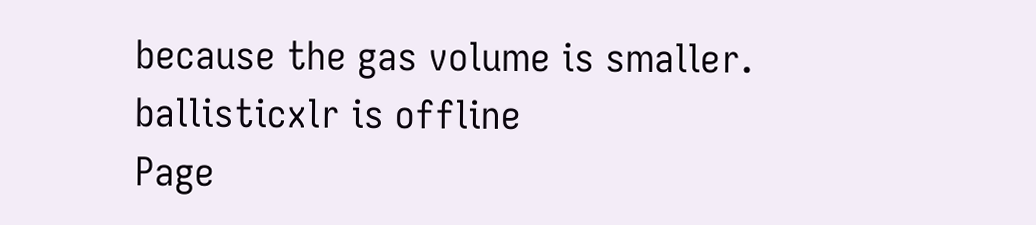because the gas volume is smaller.
ballisticxlr is offline
Page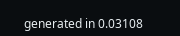generated in 0.03108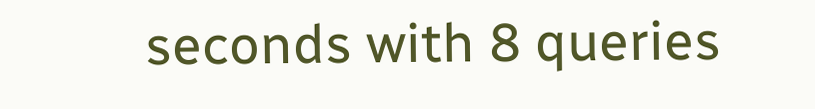seconds with 8 queries